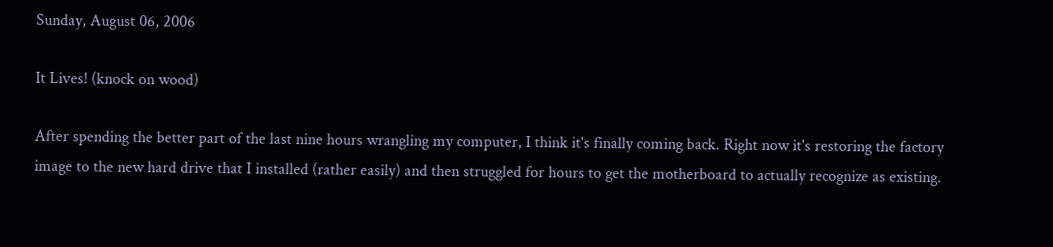Sunday, August 06, 2006

It Lives! (knock on wood)

After spending the better part of the last nine hours wrangling my computer, I think it's finally coming back. Right now it's restoring the factory image to the new hard drive that I installed (rather easily) and then struggled for hours to get the motherboard to actually recognize as existing.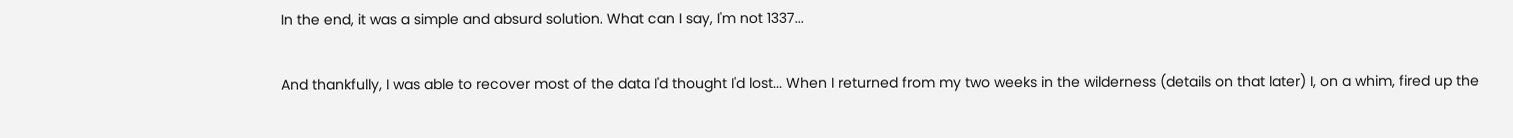In the end, it was a simple and absurd solution. What can I say, I'm not 1337...

And thankfully, I was able to recover most of the data I'd thought I'd lost... When I returned from my two weeks in the wilderness (details on that later) I, on a whim, fired up the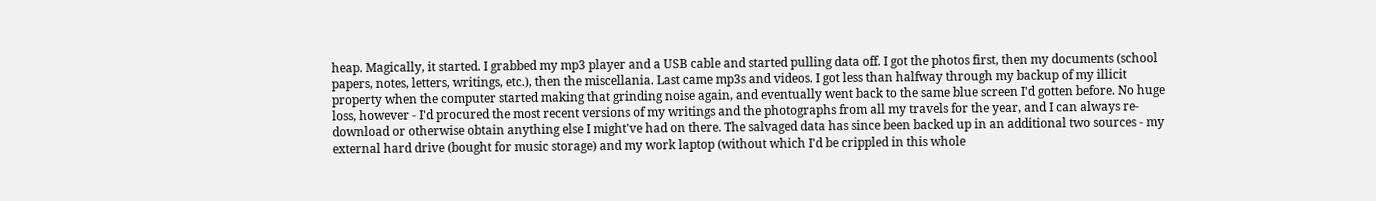heap. Magically, it started. I grabbed my mp3 player and a USB cable and started pulling data off. I got the photos first, then my documents (school papers, notes, letters, writings, etc.), then the miscellania. Last came mp3s and videos. I got less than halfway through my backup of my illicit property when the computer started making that grinding noise again, and eventually went back to the same blue screen I'd gotten before. No huge loss, however - I'd procured the most recent versions of my writings and the photographs from all my travels for the year, and I can always re-download or otherwise obtain anything else I might've had on there. The salvaged data has since been backed up in an additional two sources - my external hard drive (bought for music storage) and my work laptop (without which I'd be crippled in this whole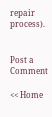repair process).


Post a Comment

<< Home